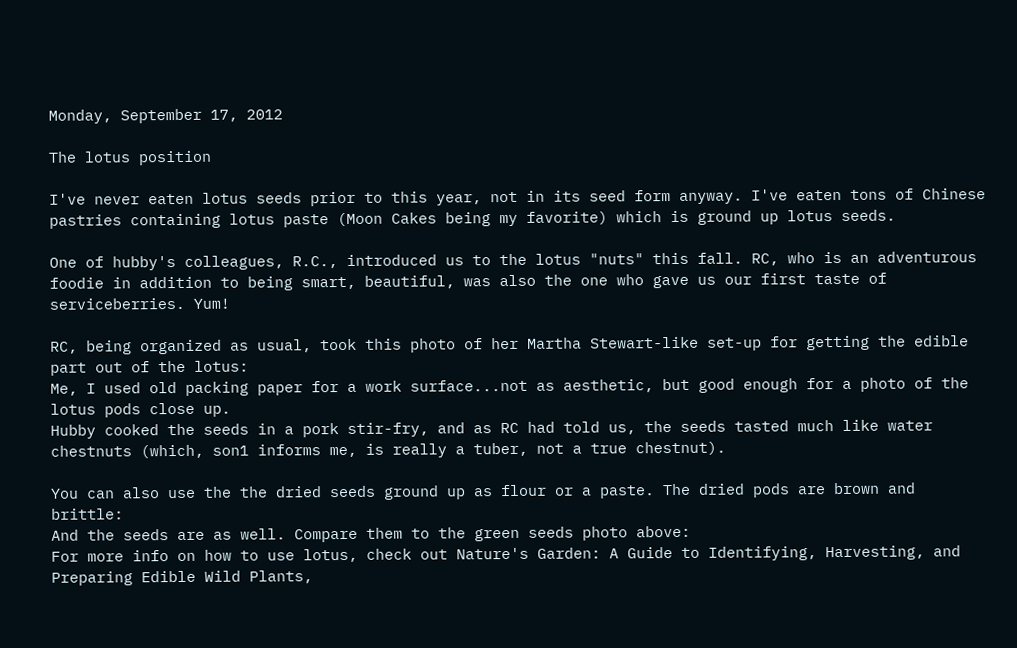Monday, September 17, 2012

The lotus position

I've never eaten lotus seeds prior to this year, not in its seed form anyway. I've eaten tons of Chinese pastries containing lotus paste (Moon Cakes being my favorite) which is ground up lotus seeds.

One of hubby's colleagues, R.C., introduced us to the lotus "nuts" this fall. RC, who is an adventurous foodie in addition to being smart, beautiful, was also the one who gave us our first taste of serviceberries. Yum!

RC, being organized as usual, took this photo of her Martha Stewart-like set-up for getting the edible part out of the lotus:
Me, I used old packing paper for a work surface...not as aesthetic, but good enough for a photo of the lotus pods close up.
Hubby cooked the seeds in a pork stir-fry, and as RC had told us, the seeds tasted much like water chestnuts (which, son1 informs me, is really a tuber, not a true chestnut).

You can also use the the dried seeds ground up as flour or a paste. The dried pods are brown and brittle:
And the seeds are as well. Compare them to the green seeds photo above:
For more info on how to use lotus, check out Nature's Garden: A Guide to Identifying, Harvesting, and Preparing Edible Wild Plants,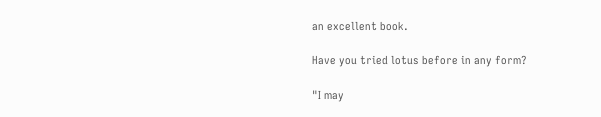an excellent book.

Have you tried lotus before in any form?

"I may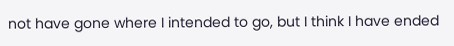not have gone where I intended to go, but I think I have ended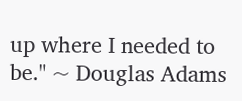up where I needed to be." ~ Douglas Adams